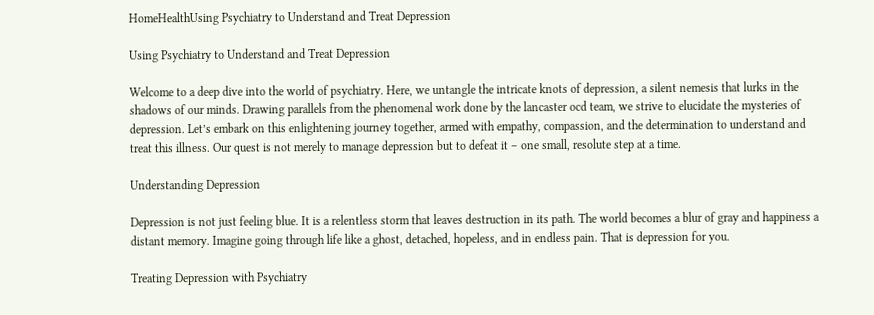HomeHealthUsing Psychiatry to Understand and Treat Depression

Using Psychiatry to Understand and Treat Depression

Welcome to a deep dive into the world of psychiatry. Here, we untangle the intricate knots of depression, a silent nemesis that lurks in the shadows of our minds. Drawing parallels from the phenomenal work done by the lancaster ocd team, we strive to elucidate the mysteries of depression. Let’s embark on this enlightening journey together, armed with empathy, compassion, and the determination to understand and treat this illness. Our quest is not merely to manage depression but to defeat it – one small, resolute step at a time.

Understanding Depression

Depression is not just feeling blue. It is a relentless storm that leaves destruction in its path. The world becomes a blur of gray and happiness a distant memory. Imagine going through life like a ghost, detached, hopeless, and in endless pain. That is depression for you.

Treating Depression with Psychiatry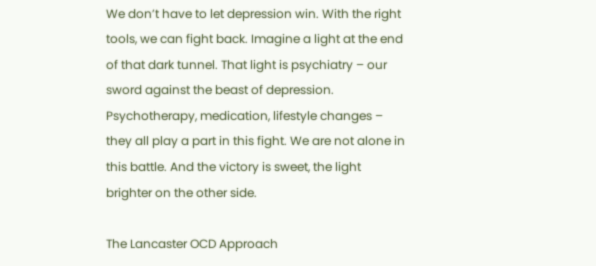We don’t have to let depression win. With the right tools, we can fight back. Imagine a light at the end of that dark tunnel. That light is psychiatry – our sword against the beast of depression. Psychotherapy, medication, lifestyle changes – they all play a part in this fight. We are not alone in this battle. And the victory is sweet, the light brighter on the other side.

The Lancaster OCD Approach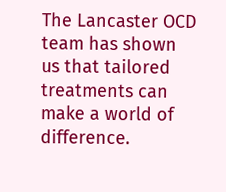The Lancaster OCD team has shown us that tailored treatments can make a world of difference.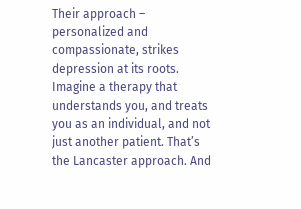Their approach – personalized and compassionate, strikes depression at its roots. Imagine a therapy that understands you, and treats you as an individual, and not just another patient. That’s the Lancaster approach. And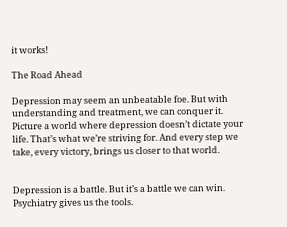it works!

The Road Ahead

Depression may seem an unbeatable foe. But with understanding and treatment, we can conquer it. Picture a world where depression doesn’t dictate your life. That’s what we’re striving for. And every step we take, every victory, brings us closer to that world.


Depression is a battle. But it’s a battle we can win. Psychiatry gives us the tools.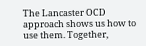The Lancaster OCD approach shows us how to use them. Together,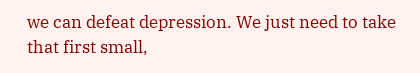we can defeat depression. We just need to take that first small,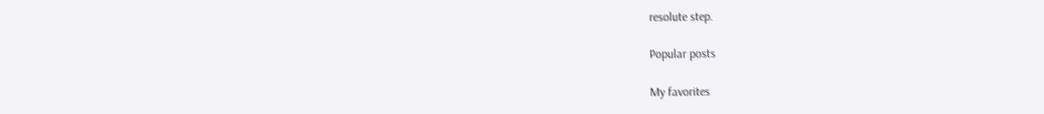resolute step.

Popular posts

My favorites